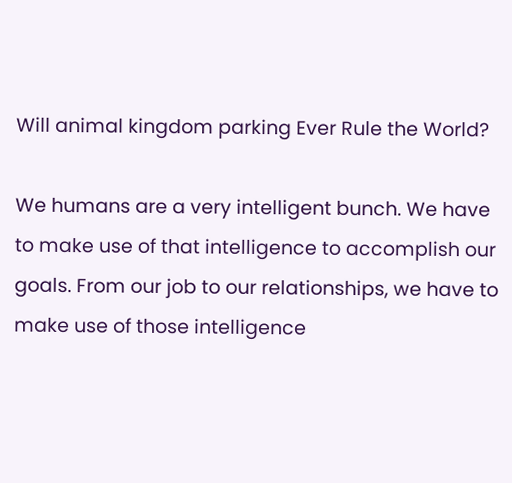Will animal kingdom parking Ever Rule the World?

We humans are a very intelligent bunch. We have to make use of that intelligence to accomplish our goals. From our job to our relationships, we have to make use of those intelligence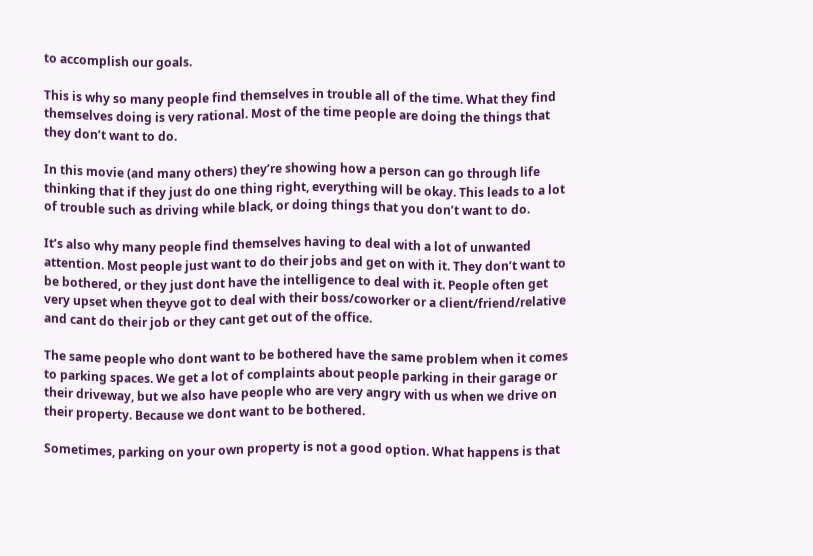to accomplish our goals.

This is why so many people find themselves in trouble all of the time. What they find themselves doing is very rational. Most of the time people are doing the things that they don’t want to do.

In this movie (and many others) they’re showing how a person can go through life thinking that if they just do one thing right, everything will be okay. This leads to a lot of trouble such as driving while black, or doing things that you don’t want to do.

It’s also why many people find themselves having to deal with a lot of unwanted attention. Most people just want to do their jobs and get on with it. They don’t want to be bothered, or they just dont have the intelligence to deal with it. People often get very upset when theyve got to deal with their boss/coworker or a client/friend/relative and cant do their job or they cant get out of the office.

The same people who dont want to be bothered have the same problem when it comes to parking spaces. We get a lot of complaints about people parking in their garage or their driveway, but we also have people who are very angry with us when we drive on their property. Because we dont want to be bothered.

Sometimes, parking on your own property is not a good option. What happens is that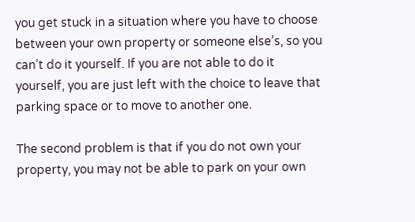you get stuck in a situation where you have to choose between your own property or someone else’s, so you can’t do it yourself. If you are not able to do it yourself, you are just left with the choice to leave that parking space or to move to another one.

The second problem is that if you do not own your property, you may not be able to park on your own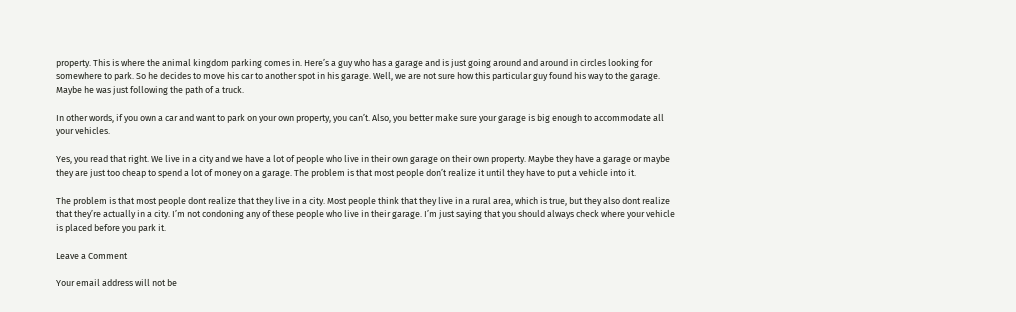property. This is where the animal kingdom parking comes in. Here’s a guy who has a garage and is just going around and around in circles looking for somewhere to park. So he decides to move his car to another spot in his garage. Well, we are not sure how this particular guy found his way to the garage. Maybe he was just following the path of a truck.

In other words, if you own a car and want to park on your own property, you can’t. Also, you better make sure your garage is big enough to accommodate all your vehicles.

Yes, you read that right. We live in a city and we have a lot of people who live in their own garage on their own property. Maybe they have a garage or maybe they are just too cheap to spend a lot of money on a garage. The problem is that most people don’t realize it until they have to put a vehicle into it.

The problem is that most people dont realize that they live in a city. Most people think that they live in a rural area, which is true, but they also dont realize that they’re actually in a city. I’m not condoning any of these people who live in their garage. I’m just saying that you should always check where your vehicle is placed before you park it.

Leave a Comment

Your email address will not be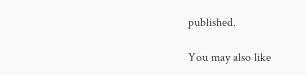published.

You may also like